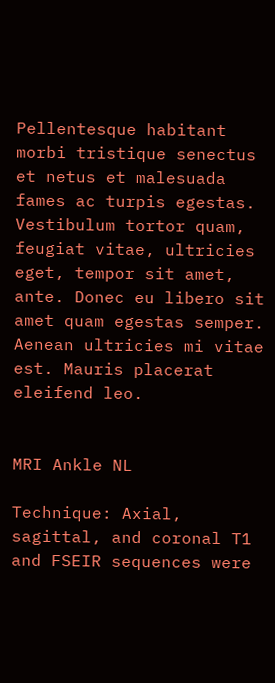Pellentesque habitant morbi tristique senectus et netus et malesuada fames ac turpis egestas. Vestibulum tortor quam, feugiat vitae, ultricies eget, tempor sit amet, ante. Donec eu libero sit amet quam egestas semper. Aenean ultricies mi vitae est. Mauris placerat eleifend leo.


MRI Ankle NL

Technique: Axial, sagittal, and coronal T1 and FSEIR sequences were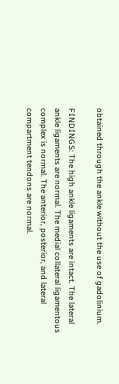obtained through the ankle without the use of gadolinium.

FINDINGS: The high ankle ligaments are intact. The lateral ankle ligaments are normal. The medial collateral ligamentous complex is normal. The anterior, posterior, and lateral compartment tendons are normal.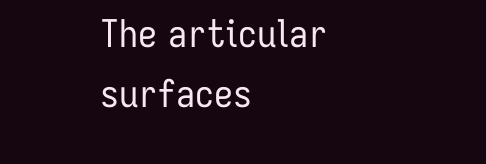The articular surfaces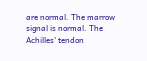are normal. The marrow signal is normal. The Achilles' tendon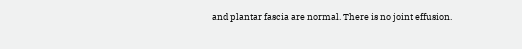and plantar fascia are normal. There is no joint effusion.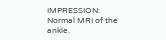IMPRESSION: Normal MRI of the ankle.